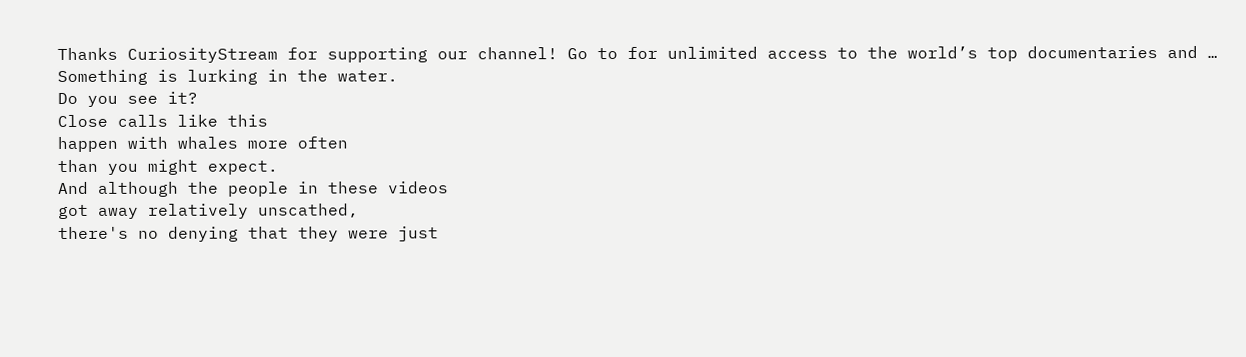Thanks CuriosityStream for supporting our channel! Go to for unlimited access to the world’s top documentaries and …
Something is lurking in the water.
Do you see it?
Close calls like this
happen with whales more often
than you might expect.
And although the people in these videos
got away relatively unscathed,
there's no denying that they were just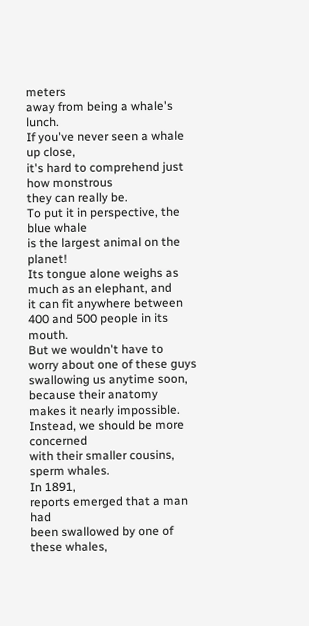meters
away from being a whale's lunch.
If you've never seen a whale up close,
it's hard to comprehend just how monstrous
they can really be.
To put it in perspective, the blue whale
is the largest animal on the planet!
Its tongue alone weighs as
much as an elephant, and
it can fit anywhere between
400 and 500 people in its mouth.
But we wouldn't have to
worry about one of these guys
swallowing us anytime soon,
because their anatomy
makes it nearly impossible.
Instead, we should be more concerned
with their smaller cousins, sperm whales.
In 1891,
reports emerged that a man had
been swallowed by one of these whales,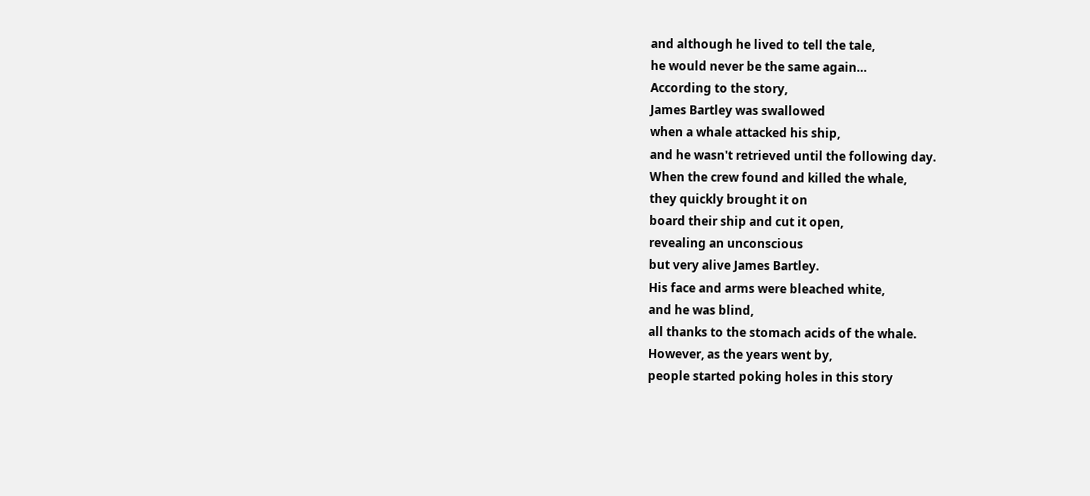and although he lived to tell the tale,
he would never be the same again…
According to the story,
James Bartley was swallowed
when a whale attacked his ship,
and he wasn't retrieved until the following day.
When the crew found and killed the whale,
they quickly brought it on
board their ship and cut it open,
revealing an unconscious
but very alive James Bartley.
His face and arms were bleached white,
and he was blind,
all thanks to the stomach acids of the whale.
However, as the years went by,
people started poking holes in this story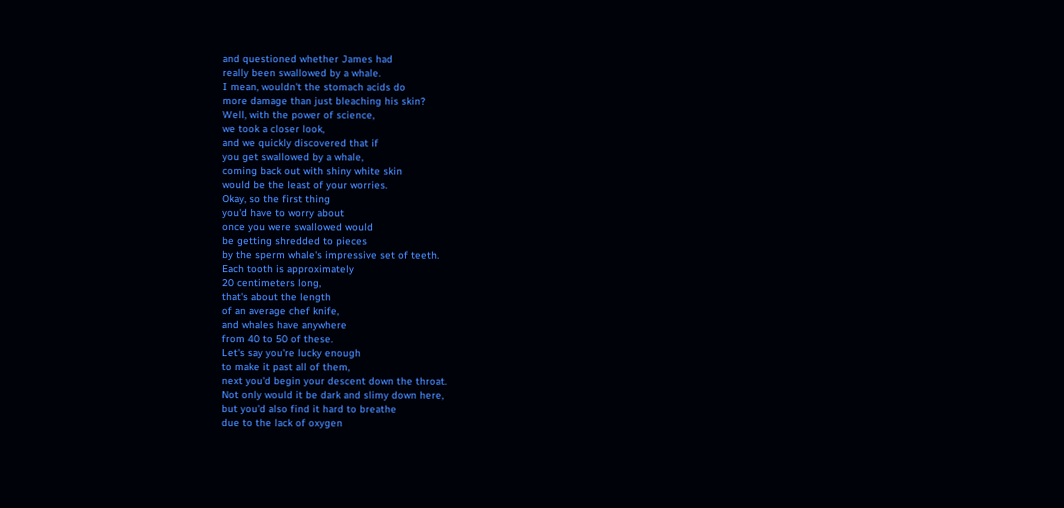and questioned whether James had
really been swallowed by a whale.
I mean, wouldn't the stomach acids do
more damage than just bleaching his skin?
Well, with the power of science,
we took a closer look,
and we quickly discovered that if
you get swallowed by a whale,
coming back out with shiny white skin
would be the least of your worries.
Okay, so the first thing
you'd have to worry about
once you were swallowed would
be getting shredded to pieces
by the sperm whale's impressive set of teeth.
Each tooth is approximately
20 centimeters long,
that's about the length
of an average chef knife,
and whales have anywhere
from 40 to 50 of these.
Let's say you're lucky enough
to make it past all of them,
next you'd begin your descent down the throat.
Not only would it be dark and slimy down here,
but you'd also find it hard to breathe
due to the lack of oxygen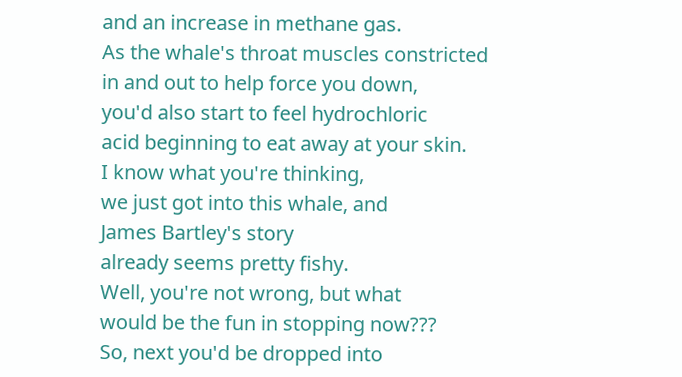and an increase in methane gas.
As the whale's throat muscles constricted
in and out to help force you down,
you'd also start to feel hydrochloric
acid beginning to eat away at your skin.
I know what you're thinking,
we just got into this whale, and
James Bartley's story
already seems pretty fishy.
Well, you're not wrong, but what
would be the fun in stopping now???
So, next you'd be dropped into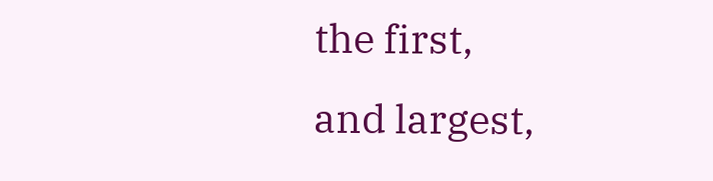the first,
and largest,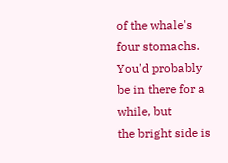of the whale's four stomachs.
You'd probably be in there for a while, but
the bright side is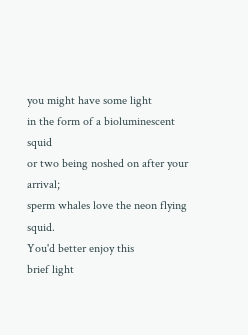you might have some light
in the form of a bioluminescent squid
or two being noshed on after your arrival;
sperm whales love the neon flying squid.
You'd better enjoy this
brief light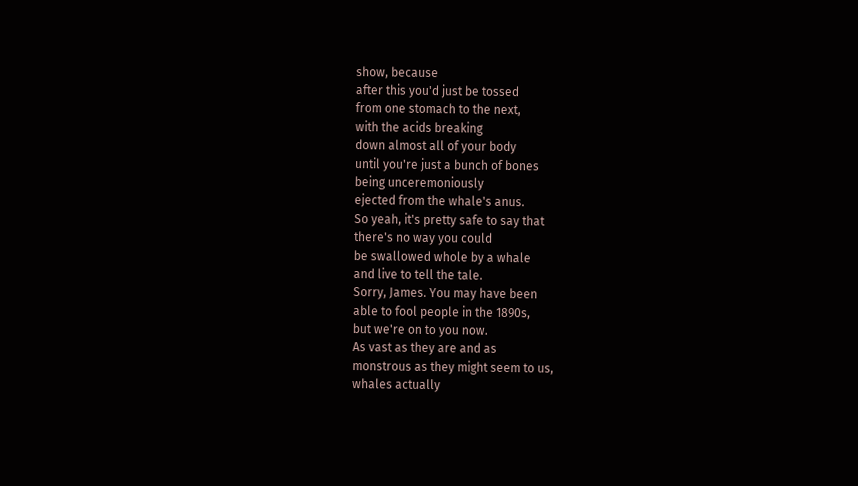show, because
after this you'd just be tossed
from one stomach to the next,
with the acids breaking
down almost all of your body
until you're just a bunch of bones
being unceremoniously
ejected from the whale's anus.
So yeah, it's pretty safe to say that
there's no way you could
be swallowed whole by a whale
and live to tell the tale.
Sorry, James. You may have been
able to fool people in the 1890s,
but we're on to you now.
As vast as they are and as
monstrous as they might seem to us,
whales actually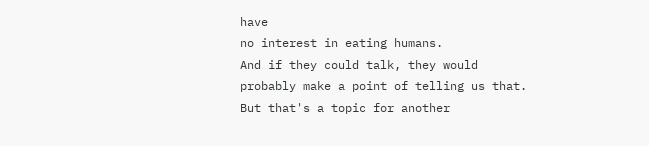have
no interest in eating humans.
And if they could talk, they would
probably make a point of telling us that.
But that's a topic for another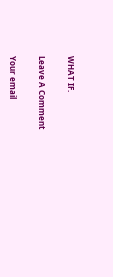WHAT IF.

Leave A Comment

Your email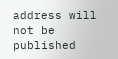address will not be published